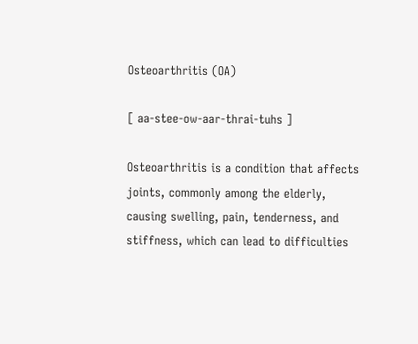Osteoarthritis (OA)

[ aa-stee-ow-aar-thrai-tuhs ]

Osteoarthritis is a condition that affects joints, commonly among the elderly, causing swelling, pain, tenderness, and stiffness, which can lead to difficulties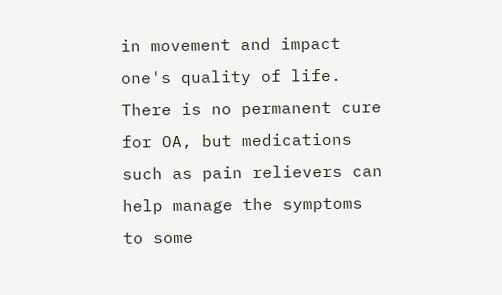in movement and impact one's quality of life. There is no permanent cure for OA, but medications such as pain relievers can help manage the symptoms to some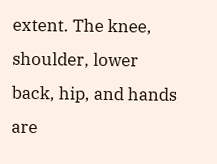extent. The knee, shoulder, lower back, hip, and hands are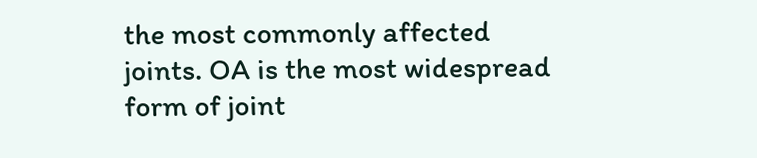the most commonly affected joints. OA is the most widespread form of joint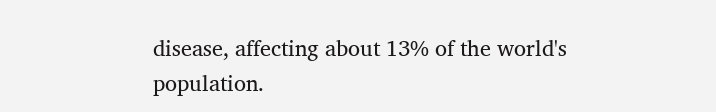disease, affecting about 13% of the world's population.